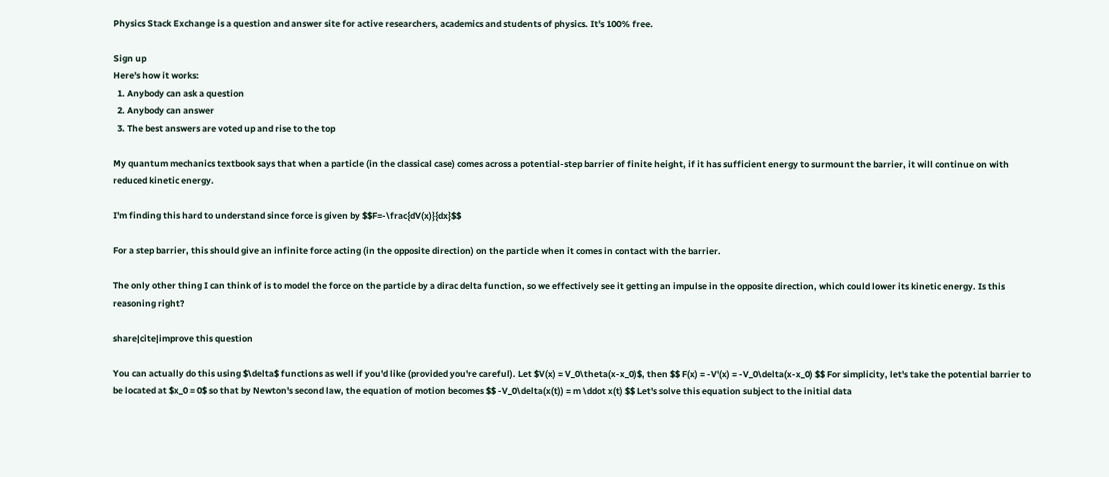Physics Stack Exchange is a question and answer site for active researchers, academics and students of physics. It's 100% free.

Sign up
Here's how it works:
  1. Anybody can ask a question
  2. Anybody can answer
  3. The best answers are voted up and rise to the top

My quantum mechanics textbook says that when a particle (in the classical case) comes across a potential-step barrier of finite height, if it has sufficient energy to surmount the barrier, it will continue on with reduced kinetic energy.

I'm finding this hard to understand since force is given by $$F=-\frac{dV(x)}{dx}$$

For a step barrier, this should give an infinite force acting (in the opposite direction) on the particle when it comes in contact with the barrier.

The only other thing I can think of is to model the force on the particle by a dirac delta function, so we effectively see it getting an impulse in the opposite direction, which could lower its kinetic energy. Is this reasoning right?

share|cite|improve this question

You can actually do this using $\delta$ functions as well if you'd like (provided you're careful). Let $V(x) = V_0\theta(x-x_0)$, then $$ F(x) = -V'(x) = -V_0\delta(x-x_0) $$ For simplicity, let's take the potential barrier to be located at $x_0 = 0$ so that by Newton's second law, the equation of motion becomes $$ -V_0\delta(x(t)) = m \ddot x(t) $$ Let's solve this equation subject to the initial data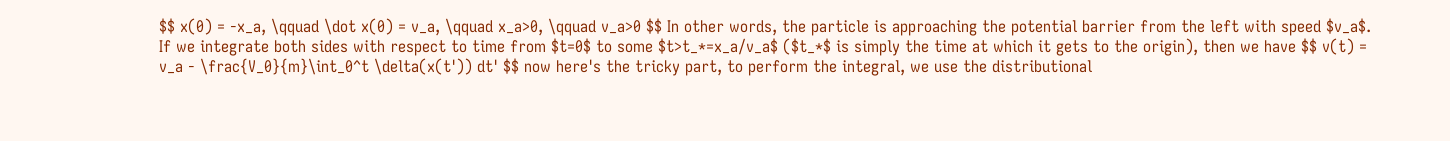$$ x(0) = -x_a, \qquad \dot x(0) = v_a, \qquad x_a>0, \qquad v_a>0 $$ In other words, the particle is approaching the potential barrier from the left with speed $v_a$. If we integrate both sides with respect to time from $t=0$ to some $t>t_*=x_a/v_a$ ($t_*$ is simply the time at which it gets to the origin), then we have $$ v(t) = v_a - \frac{V_0}{m}\int_0^t \delta(x(t')) dt' $$ now here's the tricky part, to perform the integral, we use the distributional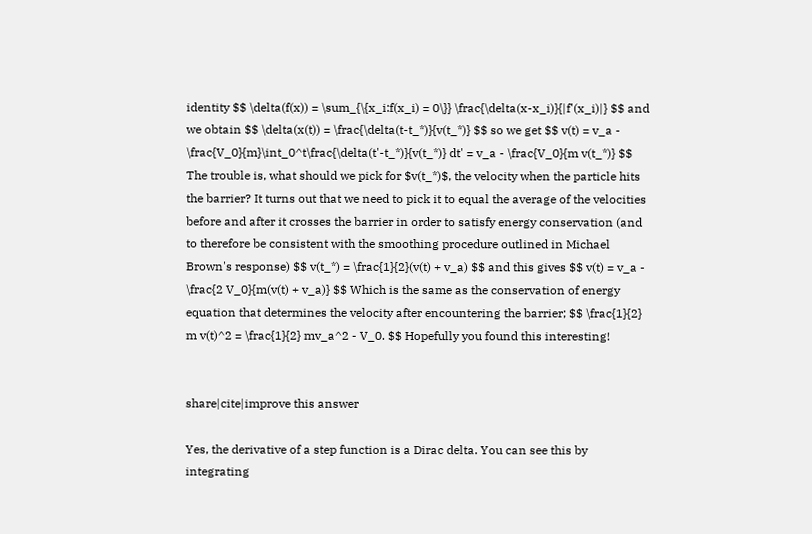identity $$ \delta(f(x)) = \sum_{\{x_i:f(x_i) = 0\}} \frac{\delta(x-x_i)}{|f'(x_i)|} $$ and we obtain $$ \delta(x(t)) = \frac{\delta(t-t_*)}{v(t_*)} $$ so we get $$ v(t) = v_a - \frac{V_0}{m}\int_0^t\frac{\delta(t'-t_*)}{v(t_*)} dt' = v_a - \frac{V_0}{m v(t_*)} $$ The trouble is, what should we pick for $v(t_*)$, the velocity when the particle hits the barrier? It turns out that we need to pick it to equal the average of the velocities before and after it crosses the barrier in order to satisfy energy conservation (and to therefore be consistent with the smoothing procedure outlined in Michael Brown's response) $$ v(t_*) = \frac{1}{2}(v(t) + v_a) $$ and this gives $$ v(t) = v_a - \frac{2 V_0}{m(v(t) + v_a)} $$ Which is the same as the conservation of energy equation that determines the velocity after encountering the barrier; $$ \frac{1}{2} m v(t)^2 = \frac{1}{2} mv_a^2 - V_0. $$ Hopefully you found this interesting!


share|cite|improve this answer

Yes, the derivative of a step function is a Dirac delta. You can see this by integrating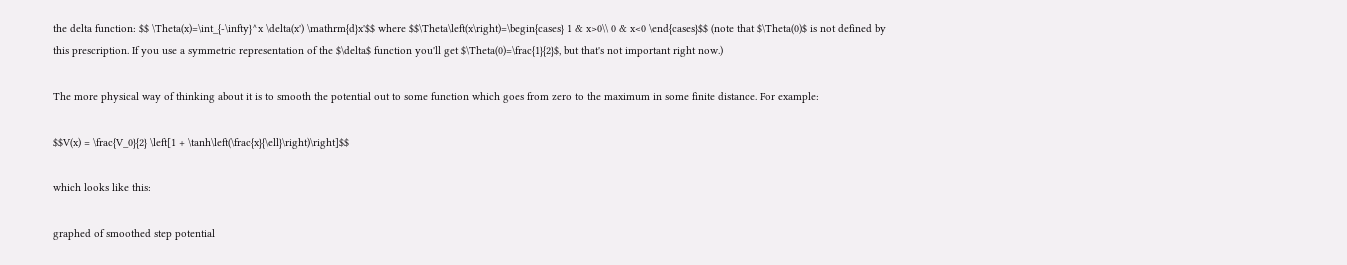the delta function: $$ \Theta(x)=\int_{-\infty}^x \delta(x') \mathrm{d}x'$$ where $$\Theta\left(x\right)=\begin{cases} 1 & x>0\\ 0 & x<0 \end{cases}$$ (note that $\Theta(0)$ is not defined by this prescription. If you use a symmetric representation of the $\delta$ function you'll get $\Theta(0)=\frac{1}{2}$, but that's not important right now.)

The more physical way of thinking about it is to smooth the potential out to some function which goes from zero to the maximum in some finite distance. For example:

$$V(x) = \frac{V_0}{2} \left[1 + \tanh\left(\frac{x}{\ell}\right)\right]$$

which looks like this:

graphed of smoothed step potential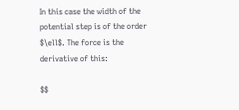In this case the width of the potential step is of the order $\ell$. The force is the derivative of this:

$$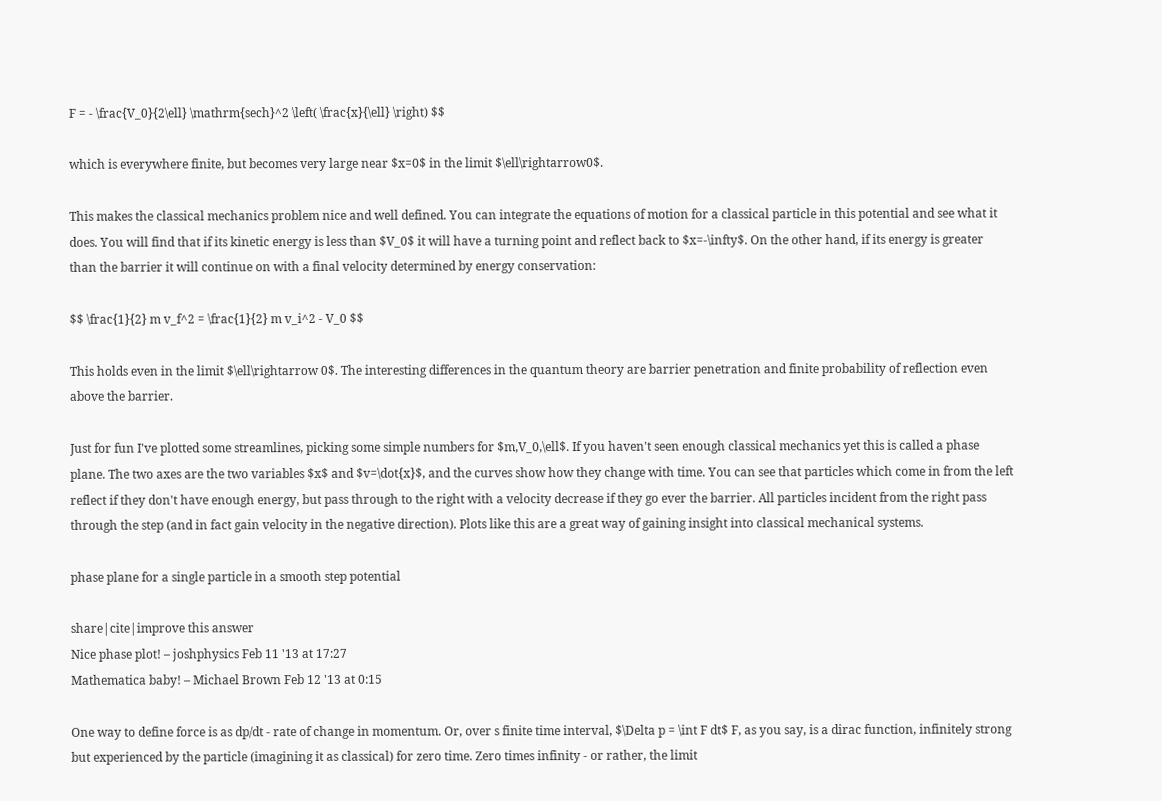F = - \frac{V_0}{2\ell} \mathrm{sech}^2 \left( \frac{x}{\ell} \right) $$

which is everywhere finite, but becomes very large near $x=0$ in the limit $\ell\rightarrow0$.

This makes the classical mechanics problem nice and well defined. You can integrate the equations of motion for a classical particle in this potential and see what it does. You will find that if its kinetic energy is less than $V_0$ it will have a turning point and reflect back to $x=-\infty$. On the other hand, if its energy is greater than the barrier it will continue on with a final velocity determined by energy conservation:

$$ \frac{1}{2} m v_f^2 = \frac{1}{2} m v_i^2 - V_0 $$

This holds even in the limit $\ell\rightarrow 0$. The interesting differences in the quantum theory are barrier penetration and finite probability of reflection even above the barrier.

Just for fun I've plotted some streamlines, picking some simple numbers for $m,V_0,\ell$. If you haven't seen enough classical mechanics yet this is called a phase plane. The two axes are the two variables $x$ and $v=\dot{x}$, and the curves show how they change with time. You can see that particles which come in from the left reflect if they don't have enough energy, but pass through to the right with a velocity decrease if they go ever the barrier. All particles incident from the right pass through the step (and in fact gain velocity in the negative direction). Plots like this are a great way of gaining insight into classical mechanical systems.

phase plane for a single particle in a smooth step potential

share|cite|improve this answer
Nice phase plot! – joshphysics Feb 11 '13 at 17:27
Mathematica baby! – Michael Brown Feb 12 '13 at 0:15

One way to define force is as dp/dt - rate of change in momentum. Or, over s finite time interval, $\Delta p = \int F dt$ F, as you say, is a dirac function, infinitely strong but experienced by the particle (imagining it as classical) for zero time. Zero times infinity - or rather, the limit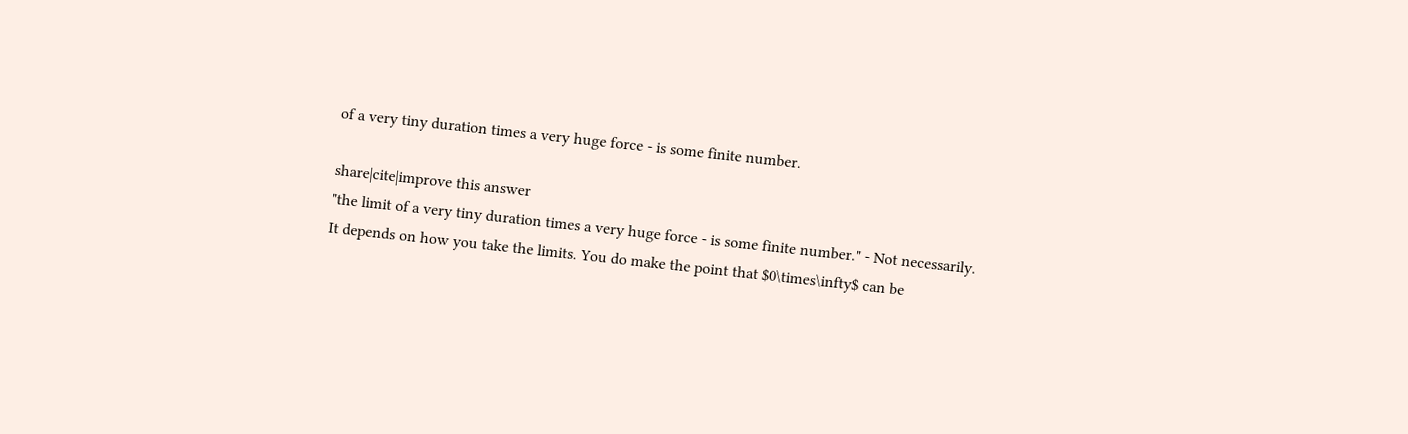of a very tiny duration times a very huge force - is some finite number.

share|cite|improve this answer
"the limit of a very tiny duration times a very huge force - is some finite number." - Not necessarily. It depends on how you take the limits. You do make the point that $0\times\infty$ can be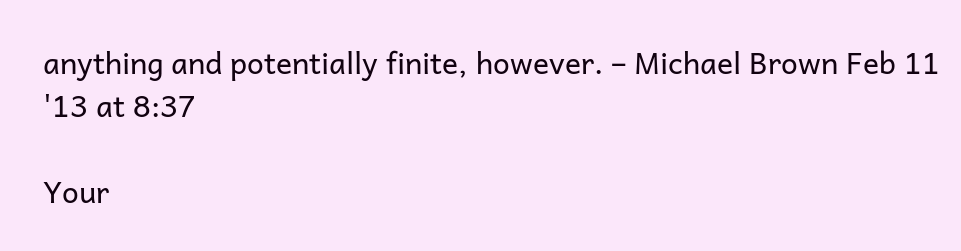anything and potentially finite, however. – Michael Brown Feb 11 '13 at 8:37

Your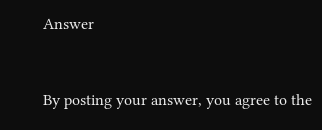Answer


By posting your answer, you agree to the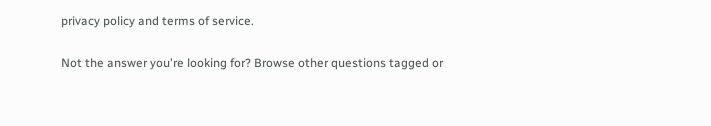privacy policy and terms of service.

Not the answer you're looking for? Browse other questions tagged or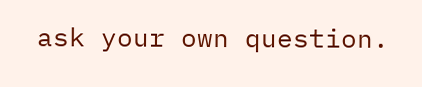ask your own question.